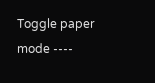Toggle paper mode ----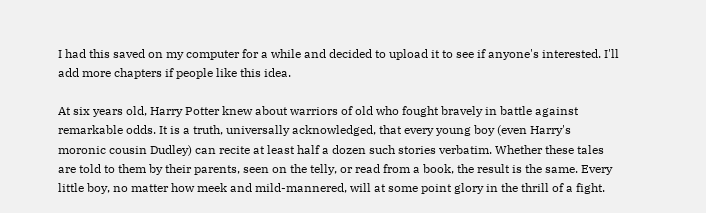I had this saved on my computer for a while and decided to upload it to see if anyone's interested. I'll add more chapters if people like this idea.

At six years old, Harry Potter knew about warriors of old who fought bravely in battle against remarkable odds. It is a truth, universally acknowledged, that every young boy (even Harry's moronic cousin Dudley) can recite at least half a dozen such stories verbatim. Whether these tales are told to them by their parents, seen on the telly, or read from a book, the result is the same. Every little boy, no matter how meek and mild-mannered, will at some point glory in the thrill of a fight.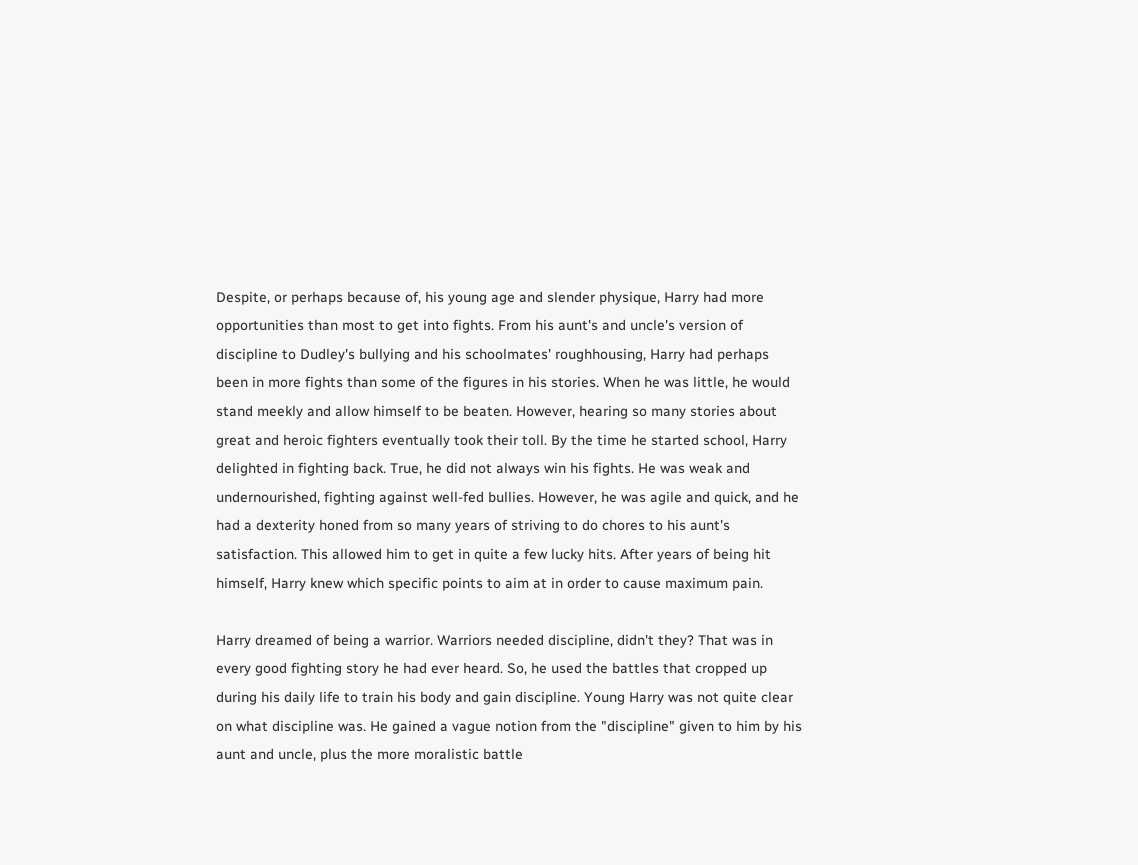Despite, or perhaps because of, his young age and slender physique, Harry had more opportunities than most to get into fights. From his aunt's and uncle's version of discipline to Dudley's bullying and his schoolmates' roughhousing, Harry had perhaps been in more fights than some of the figures in his stories. When he was little, he would stand meekly and allow himself to be beaten. However, hearing so many stories about great and heroic fighters eventually took their toll. By the time he started school, Harry delighted in fighting back. True, he did not always win his fights. He was weak and undernourished, fighting against well-fed bullies. However, he was agile and quick, and he had a dexterity honed from so many years of striving to do chores to his aunt's satisfaction. This allowed him to get in quite a few lucky hits. After years of being hit himself, Harry knew which specific points to aim at in order to cause maximum pain.

Harry dreamed of being a warrior. Warriors needed discipline, didn't they? That was in every good fighting story he had ever heard. So, he used the battles that cropped up during his daily life to train his body and gain discipline. Young Harry was not quite clear on what discipline was. He gained a vague notion from the "discipline" given to him by his aunt and uncle, plus the more moralistic battle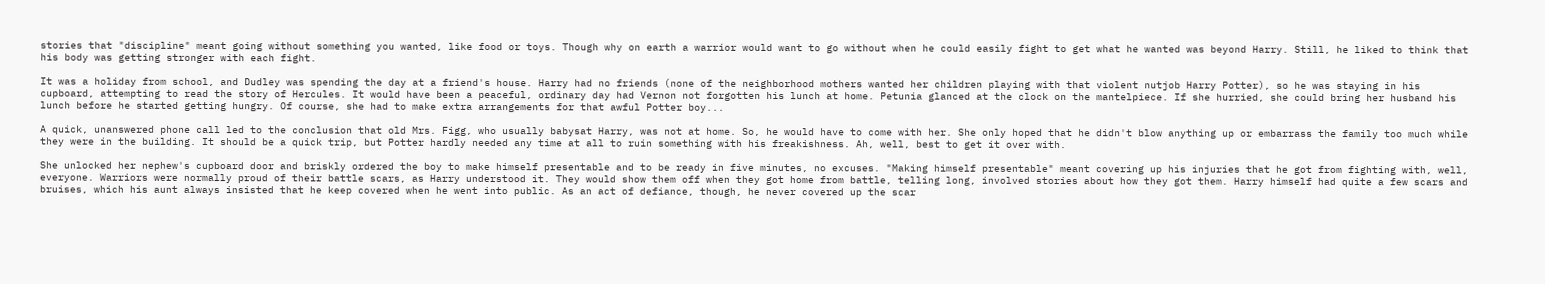stories that "discipline" meant going without something you wanted, like food or toys. Though why on earth a warrior would want to go without when he could easily fight to get what he wanted was beyond Harry. Still, he liked to think that his body was getting stronger with each fight.

It was a holiday from school, and Dudley was spending the day at a friend's house. Harry had no friends (none of the neighborhood mothers wanted her children playing with that violent nutjob Harry Potter), so he was staying in his cupboard, attempting to read the story of Hercules. It would have been a peaceful, ordinary day had Vernon not forgotten his lunch at home. Petunia glanced at the clock on the mantelpiece. If she hurried, she could bring her husband his lunch before he started getting hungry. Of course, she had to make extra arrangements for that awful Potter boy...

A quick, unanswered phone call led to the conclusion that old Mrs. Figg, who usually babysat Harry, was not at home. So, he would have to come with her. She only hoped that he didn't blow anything up or embarrass the family too much while they were in the building. It should be a quick trip, but Potter hardly needed any time at all to ruin something with his freakishness. Ah, well, best to get it over with.

She unlocked her nephew's cupboard door and briskly ordered the boy to make himself presentable and to be ready in five minutes, no excuses. "Making himself presentable" meant covering up his injuries that he got from fighting with, well, everyone. Warriors were normally proud of their battle scars, as Harry understood it. They would show them off when they got home from battle, telling long, involved stories about how they got them. Harry himself had quite a few scars and bruises, which his aunt always insisted that he keep covered when he went into public. As an act of defiance, though, he never covered up the scar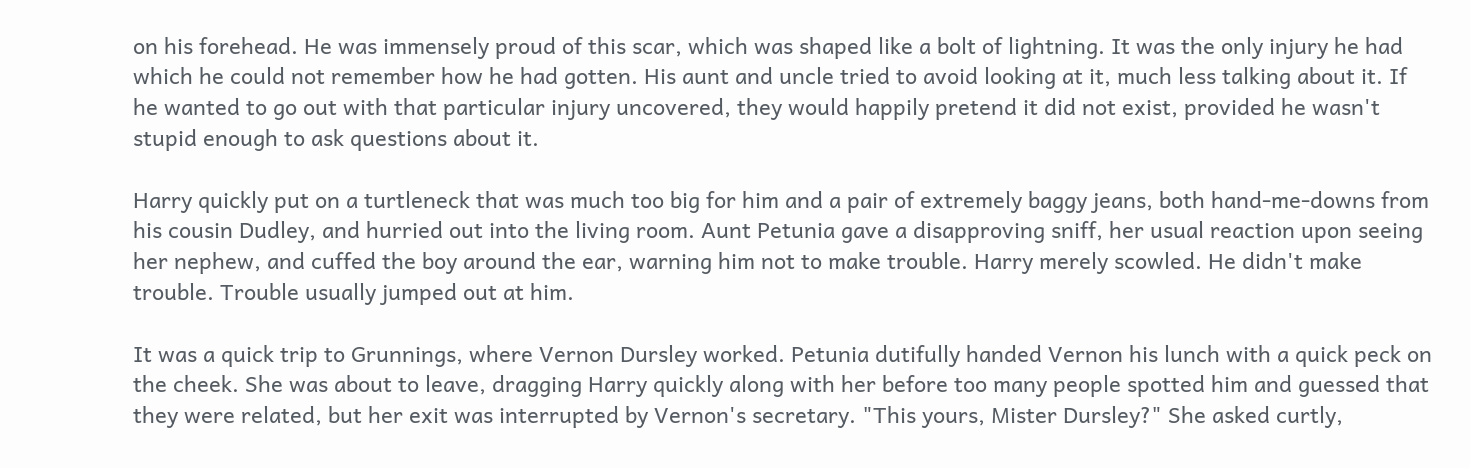on his forehead. He was immensely proud of this scar, which was shaped like a bolt of lightning. It was the only injury he had which he could not remember how he had gotten. His aunt and uncle tried to avoid looking at it, much less talking about it. If he wanted to go out with that particular injury uncovered, they would happily pretend it did not exist, provided he wasn't stupid enough to ask questions about it.

Harry quickly put on a turtleneck that was much too big for him and a pair of extremely baggy jeans, both hand-me-downs from his cousin Dudley, and hurried out into the living room. Aunt Petunia gave a disapproving sniff, her usual reaction upon seeing her nephew, and cuffed the boy around the ear, warning him not to make trouble. Harry merely scowled. He didn't make trouble. Trouble usually jumped out at him.

It was a quick trip to Grunnings, where Vernon Dursley worked. Petunia dutifully handed Vernon his lunch with a quick peck on the cheek. She was about to leave, dragging Harry quickly along with her before too many people spotted him and guessed that they were related, but her exit was interrupted by Vernon's secretary. "This yours, Mister Dursley?" She asked curtly,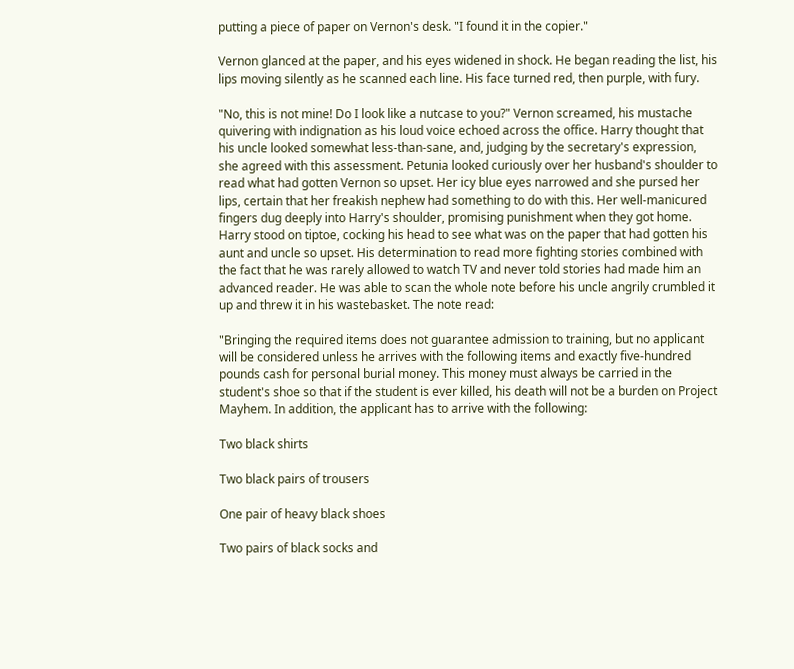putting a piece of paper on Vernon's desk. "I found it in the copier."

Vernon glanced at the paper, and his eyes widened in shock. He began reading the list, his lips moving silently as he scanned each line. His face turned red, then purple, with fury.

"No, this is not mine! Do I look like a nutcase to you?" Vernon screamed, his mustache quivering with indignation as his loud voice echoed across the office. Harry thought that his uncle looked somewhat less-than-sane, and, judging by the secretary's expression, she agreed with this assessment. Petunia looked curiously over her husband's shoulder to read what had gotten Vernon so upset. Her icy blue eyes narrowed and she pursed her lips, certain that her freakish nephew had something to do with this. Her well-manicured fingers dug deeply into Harry's shoulder, promising punishment when they got home. Harry stood on tiptoe, cocking his head to see what was on the paper that had gotten his aunt and uncle so upset. His determination to read more fighting stories combined with the fact that he was rarely allowed to watch TV and never told stories had made him an advanced reader. He was able to scan the whole note before his uncle angrily crumbled it up and threw it in his wastebasket. The note read:

"Bringing the required items does not guarantee admission to training, but no applicant will be considered unless he arrives with the following items and exactly five-hundred pounds cash for personal burial money. This money must always be carried in the student's shoe so that if the student is ever killed, his death will not be a burden on Project Mayhem. In addition, the applicant has to arrive with the following:

Two black shirts

Two black pairs of trousers

One pair of heavy black shoes

Two pairs of black socks and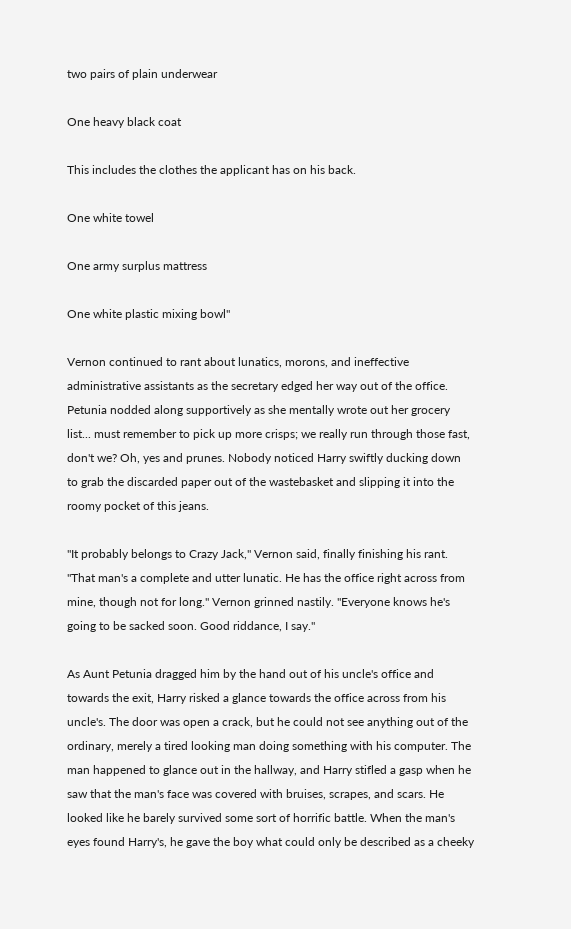two pairs of plain underwear

One heavy black coat

This includes the clothes the applicant has on his back.

One white towel

One army surplus mattress

One white plastic mixing bowl"

Vernon continued to rant about lunatics, morons, and ineffective administrative assistants as the secretary edged her way out of the office. Petunia nodded along supportively as she mentally wrote out her grocery list... must remember to pick up more crisps; we really run through those fast, don't we? Oh, yes and prunes. Nobody noticed Harry swiftly ducking down to grab the discarded paper out of the wastebasket and slipping it into the roomy pocket of this jeans.

"It probably belongs to Crazy Jack," Vernon said, finally finishing his rant. "That man's a complete and utter lunatic. He has the office right across from mine, though not for long." Vernon grinned nastily. "Everyone knows he's going to be sacked soon. Good riddance, I say."

As Aunt Petunia dragged him by the hand out of his uncle's office and towards the exit, Harry risked a glance towards the office across from his uncle's. The door was open a crack, but he could not see anything out of the ordinary, merely a tired looking man doing something with his computer. The man happened to glance out in the hallway, and Harry stifled a gasp when he saw that the man's face was covered with bruises, scrapes, and scars. He looked like he barely survived some sort of horrific battle. When the man's eyes found Harry's, he gave the boy what could only be described as a cheeky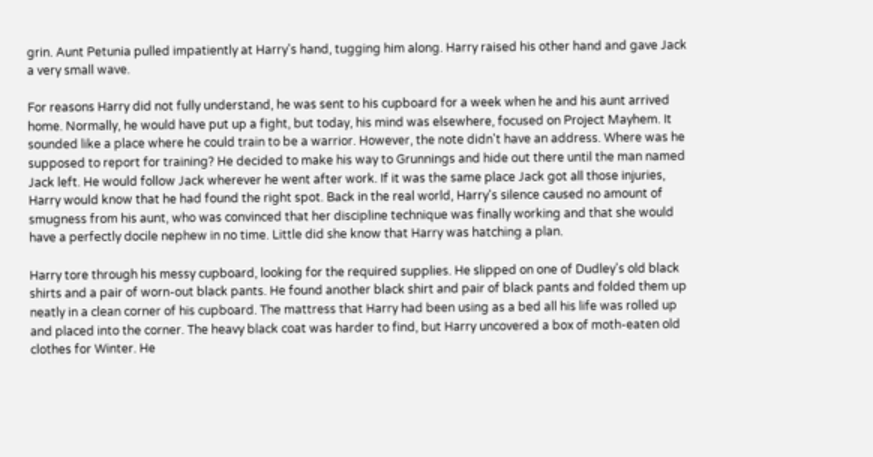grin. Aunt Petunia pulled impatiently at Harry's hand, tugging him along. Harry raised his other hand and gave Jack a very small wave.

For reasons Harry did not fully understand, he was sent to his cupboard for a week when he and his aunt arrived home. Normally, he would have put up a fight, but today, his mind was elsewhere, focused on Project Mayhem. It sounded like a place where he could train to be a warrior. However, the note didn't have an address. Where was he supposed to report for training? He decided to make his way to Grunnings and hide out there until the man named Jack left. He would follow Jack wherever he went after work. If it was the same place Jack got all those injuries, Harry would know that he had found the right spot. Back in the real world, Harry's silence caused no amount of smugness from his aunt, who was convinced that her discipline technique was finally working and that she would have a perfectly docile nephew in no time. Little did she know that Harry was hatching a plan.

Harry tore through his messy cupboard, looking for the required supplies. He slipped on one of Dudley's old black shirts and a pair of worn-out black pants. He found another black shirt and pair of black pants and folded them up neatly in a clean corner of his cupboard. The mattress that Harry had been using as a bed all his life was rolled up and placed into the corner. The heavy black coat was harder to find, but Harry uncovered a box of moth-eaten old clothes for Winter. He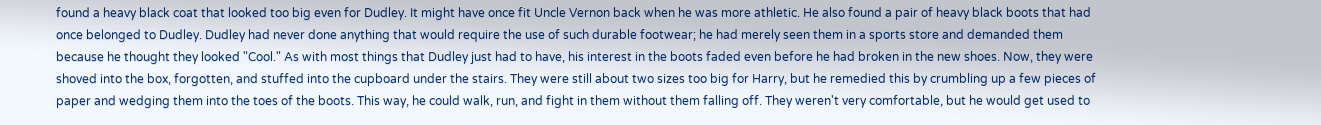found a heavy black coat that looked too big even for Dudley. It might have once fit Uncle Vernon back when he was more athletic. He also found a pair of heavy black boots that had once belonged to Dudley. Dudley had never done anything that would require the use of such durable footwear; he had merely seen them in a sports store and demanded them because he thought they looked "Cool." As with most things that Dudley just had to have, his interest in the boots faded even before he had broken in the new shoes. Now, they were shoved into the box, forgotten, and stuffed into the cupboard under the stairs. They were still about two sizes too big for Harry, but he remedied this by crumbling up a few pieces of paper and wedging them into the toes of the boots. This way, he could walk, run, and fight in them without them falling off. They weren't very comfortable, but he would get used to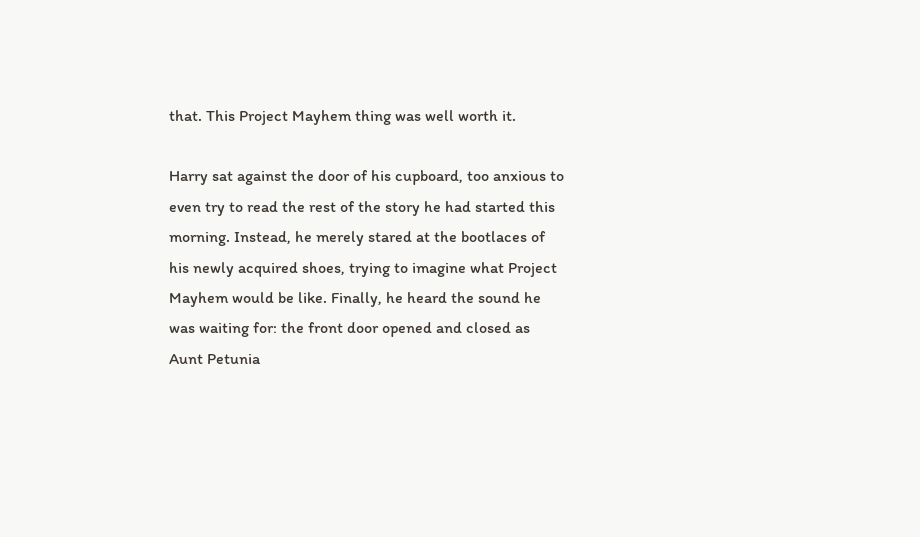that. This Project Mayhem thing was well worth it.

Harry sat against the door of his cupboard, too anxious to even try to read the rest of the story he had started this morning. Instead, he merely stared at the bootlaces of his newly acquired shoes, trying to imagine what Project Mayhem would be like. Finally, he heard the sound he was waiting for: the front door opened and closed as Aunt Petunia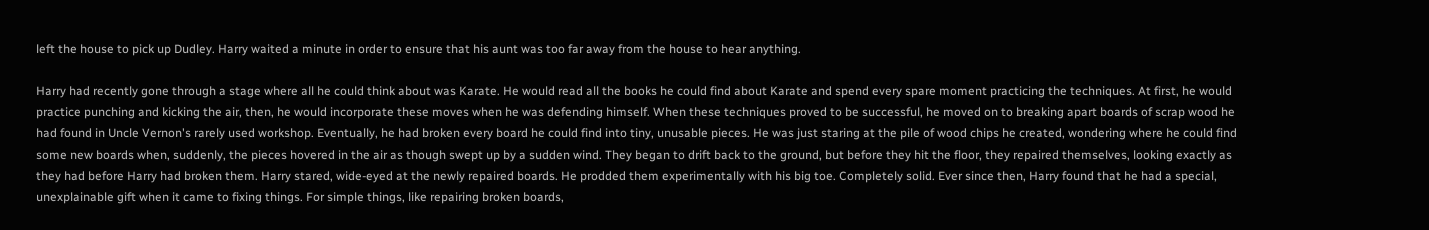left the house to pick up Dudley. Harry waited a minute in order to ensure that his aunt was too far away from the house to hear anything.

Harry had recently gone through a stage where all he could think about was Karate. He would read all the books he could find about Karate and spend every spare moment practicing the techniques. At first, he would practice punching and kicking the air, then, he would incorporate these moves when he was defending himself. When these techniques proved to be successful, he moved on to breaking apart boards of scrap wood he had found in Uncle Vernon's rarely used workshop. Eventually, he had broken every board he could find into tiny, unusable pieces. He was just staring at the pile of wood chips he created, wondering where he could find some new boards when, suddenly, the pieces hovered in the air as though swept up by a sudden wind. They began to drift back to the ground, but before they hit the floor, they repaired themselves, looking exactly as they had before Harry had broken them. Harry stared, wide-eyed at the newly repaired boards. He prodded them experimentally with his big toe. Completely solid. Ever since then, Harry found that he had a special, unexplainable gift when it came to fixing things. For simple things, like repairing broken boards,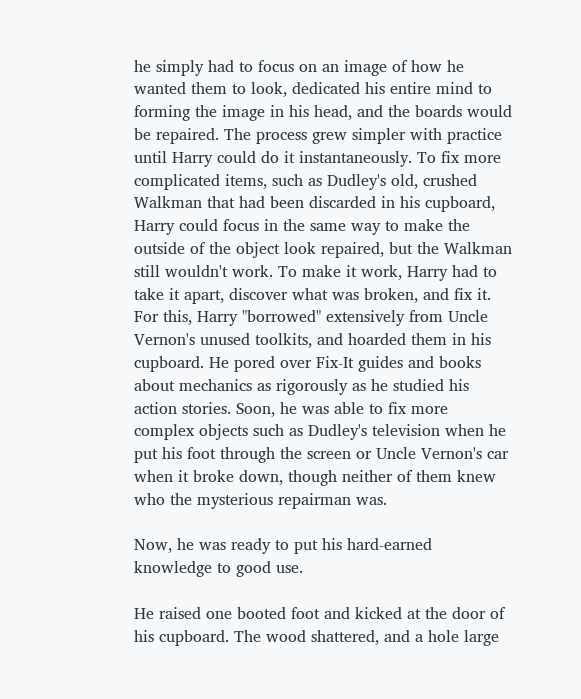he simply had to focus on an image of how he wanted them to look, dedicated his entire mind to forming the image in his head, and the boards would be repaired. The process grew simpler with practice until Harry could do it instantaneously. To fix more complicated items, such as Dudley's old, crushed Walkman that had been discarded in his cupboard, Harry could focus in the same way to make the outside of the object look repaired, but the Walkman still wouldn't work. To make it work, Harry had to take it apart, discover what was broken, and fix it. For this, Harry "borrowed" extensively from Uncle Vernon's unused toolkits, and hoarded them in his cupboard. He pored over Fix-It guides and books about mechanics as rigorously as he studied his action stories. Soon, he was able to fix more complex objects such as Dudley's television when he put his foot through the screen or Uncle Vernon's car when it broke down, though neither of them knew who the mysterious repairman was.

Now, he was ready to put his hard-earned knowledge to good use.

He raised one booted foot and kicked at the door of his cupboard. The wood shattered, and a hole large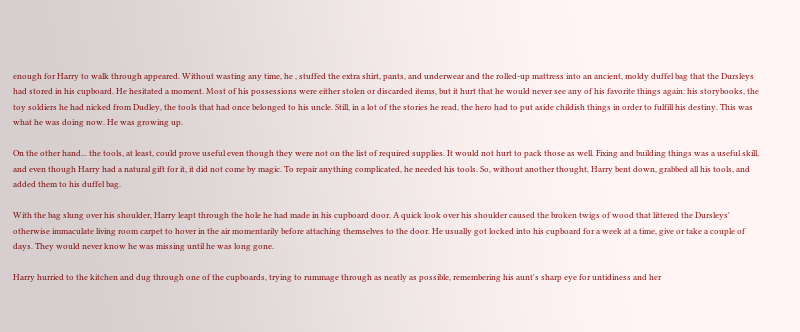enough for Harry to walk through appeared. Without wasting any time, he , stuffed the extra shirt, pants, and underwear and the rolled-up mattress into an ancient, moldy duffel bag that the Dursleys had stored in his cupboard. He hesitated a moment. Most of his possessions were either stolen or discarded items, but it hurt that he would never see any of his favorite things again: his storybooks, the toy soldiers he had nicked from Dudley, the tools that had once belonged to his uncle. Still, in a lot of the stories he read, the hero had to put aside childish things in order to fulfill his destiny. This was what he was doing now. He was growing up.

On the other hand... the tools, at least, could prove useful even though they were not on the list of required supplies. It would not hurt to pack those as well. Fixing and building things was a useful skill, and even though Harry had a natural gift for it, it did not come by magic. To repair anything complicated, he needed his tools. So, without another thought, Harry bent down, grabbed all his tools, and added them to his duffel bag.

With the bag slung over his shoulder, Harry leapt through the hole he had made in his cupboard door. A quick look over his shoulder caused the broken twigs of wood that littered the Dursleys' otherwise immaculate living room carpet to hover in the air momentarily before attaching themselves to the door. He usually got locked into his cupboard for a week at a time, give or take a couple of days. They would never know he was missing until he was long gone.

Harry hurried to the kitchen and dug through one of the cupboards, trying to rummage through as neatly as possible, remembering his aunt's sharp eye for untidiness and her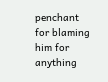penchant for blaming him for anything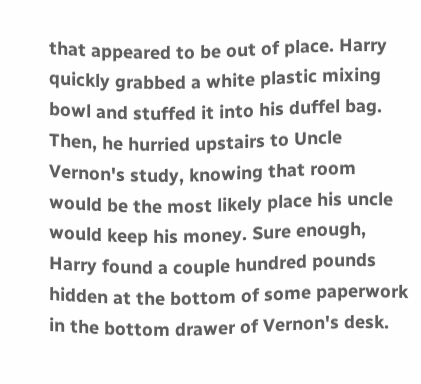that appeared to be out of place. Harry quickly grabbed a white plastic mixing bowl and stuffed it into his duffel bag. Then, he hurried upstairs to Uncle Vernon's study, knowing that room would be the most likely place his uncle would keep his money. Sure enough, Harry found a couple hundred pounds hidden at the bottom of some paperwork in the bottom drawer of Vernon's desk.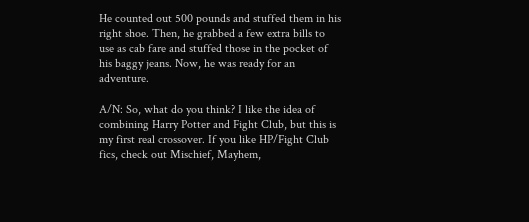He counted out 500 pounds and stuffed them in his right shoe. Then, he grabbed a few extra bills to use as cab fare and stuffed those in the pocket of his baggy jeans. Now, he was ready for an adventure.

A/N: So, what do you think? I like the idea of combining Harry Potter and Fight Club, but this is my first real crossover. If you like HP/Fight Club fics, check out Mischief, Mayhem,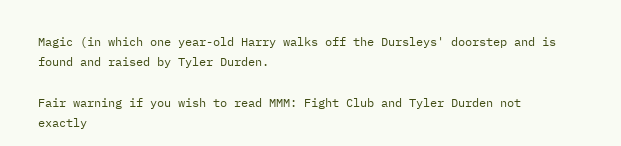Magic (in which one year-old Harry walks off the Dursleys' doorstep and is found and raised by Tyler Durden.

Fair warning if you wish to read MMM: Fight Club and Tyler Durden not exactly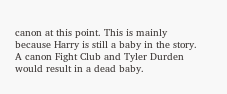canon at this point. This is mainly because Harry is still a baby in the story. A canon Fight Club and Tyler Durden would result in a dead baby.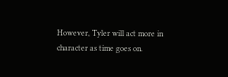However, Tyler will act more in character as time goes on.